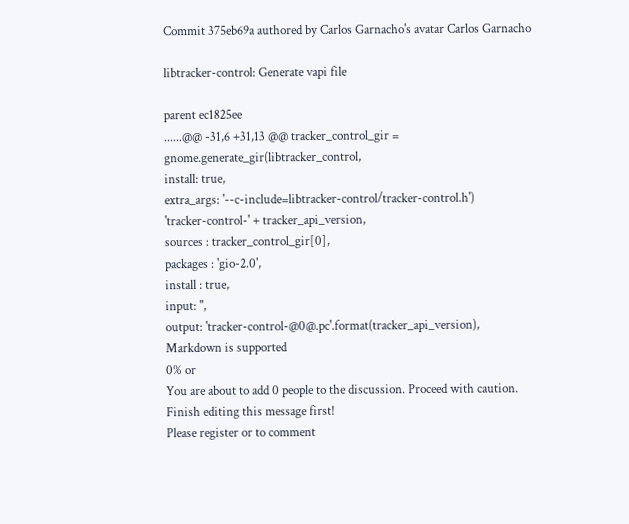Commit 375eb69a authored by Carlos Garnacho's avatar Carlos Garnacho

libtracker-control: Generate vapi file

parent ec1825ee
......@@ -31,6 +31,13 @@ tracker_control_gir = gnome.generate_gir(libtracker_control,
install: true,
extra_args: '--c-include=libtracker-control/tracker-control.h')
'tracker-control-' + tracker_api_version,
sources : tracker_control_gir[0],
packages : 'gio-2.0',
install : true,
input: '',
output: 'tracker-control-@0@.pc'.format(tracker_api_version),
Markdown is supported
0% or
You are about to add 0 people to the discussion. Proceed with caution.
Finish editing this message first!
Please register or to comment